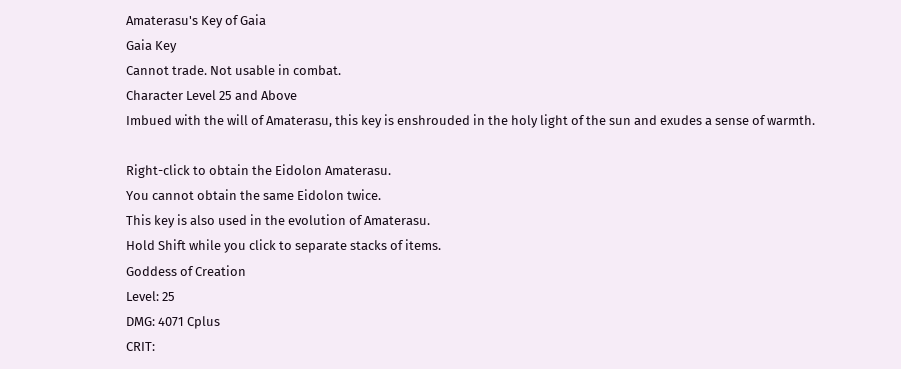Amaterasu's Key of Gaia
Gaia Key
Cannot trade. Not usable in combat.
Character Level 25 and Above
Imbued with the will of Amaterasu, this key is enshrouded in the holy light of the sun and exudes a sense of warmth.

Right-click to obtain the Eidolon Amaterasu.
You cannot obtain the same Eidolon twice.
This key is also used in the evolution of Amaterasu.
Hold Shift while you click to separate stacks of items.
Goddess of Creation
Level: 25
DMG: 4071 Cplus
CRIT: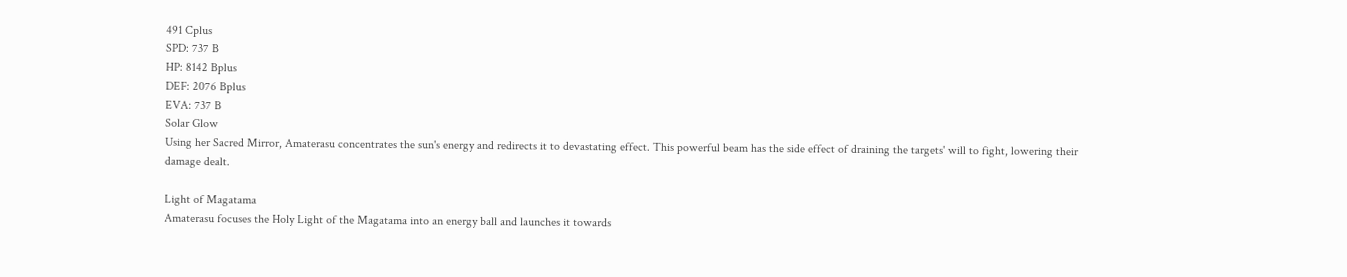491 Cplus
SPD: 737 B
HP: 8142 Bplus
DEF: 2076 Bplus
EVA: 737 B
Solar Glow
Using her Sacred Mirror, Amaterasu concentrates the sun's energy and redirects it to devastating effect. This powerful beam has the side effect of draining the targets' will to fight, lowering their damage dealt.

Light of Magatama
Amaterasu focuses the Holy Light of the Magatama into an energy ball and launches it towards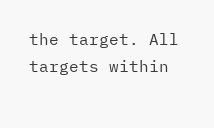the target. All targets within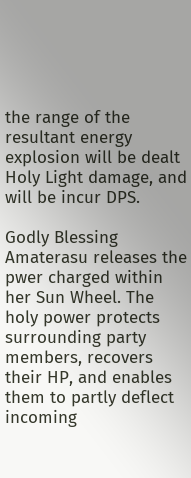the range of the resultant energy explosion will be dealt Holy Light damage, and will be incur DPS.

Godly Blessing
Amaterasu releases the pwer charged within her Sun Wheel. The holy power protects surrounding party members, recovers their HP, and enables them to partly deflect incoming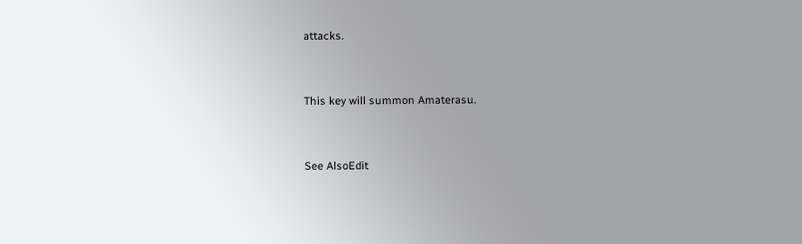attacks.


This key will summon Amaterasu.


See AlsoEdit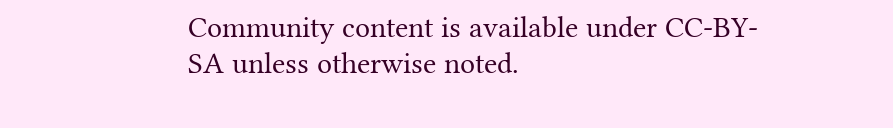Community content is available under CC-BY-SA unless otherwise noted.